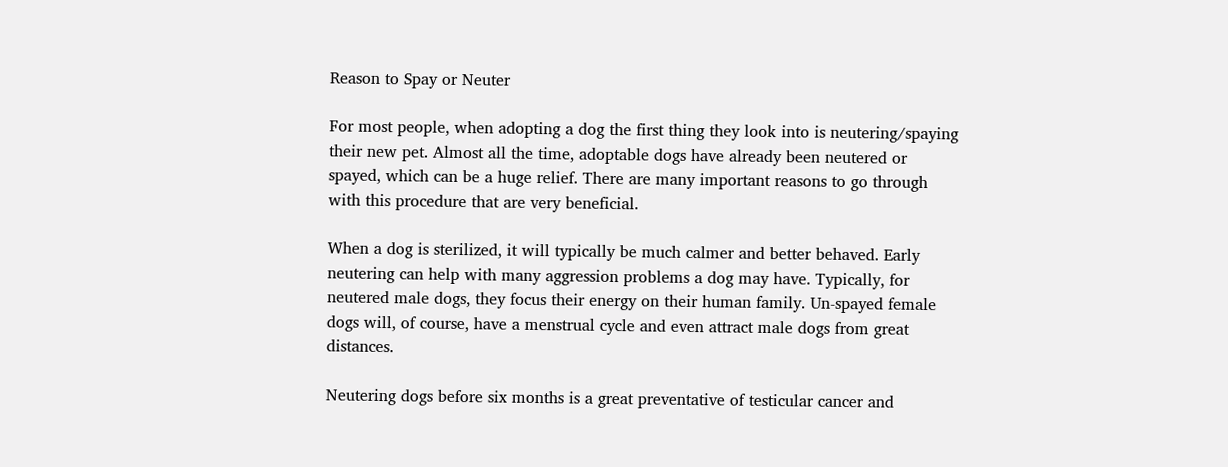Reason to Spay or Neuter

For most people, when adopting a dog the first thing they look into is neutering/spaying their new pet. Almost all the time, adoptable dogs have already been neutered or spayed, which can be a huge relief. There are many important reasons to go through with this procedure that are very beneficial.

When a dog is sterilized, it will typically be much calmer and better behaved. Early neutering can help with many aggression problems a dog may have. Typically, for neutered male dogs, they focus their energy on their human family. Un-spayed female dogs will, of course, have a menstrual cycle and even attract male dogs from great distances.

Neutering dogs before six months is a great preventative of testicular cancer and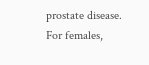prostate disease. For females,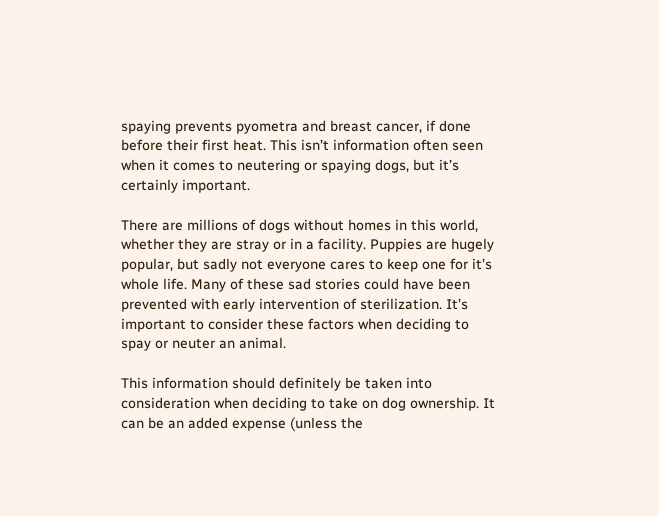spaying prevents pyometra and breast cancer, if done before their first heat. This isn’t information often seen when it comes to neutering or spaying dogs, but it’s certainly important.

There are millions of dogs without homes in this world, whether they are stray or in a facility. Puppies are hugely popular, but sadly not everyone cares to keep one for it’s whole life. Many of these sad stories could have been prevented with early intervention of sterilization. It’s important to consider these factors when deciding to spay or neuter an animal.

This information should definitely be taken into consideration when deciding to take on dog ownership. It can be an added expense (unless the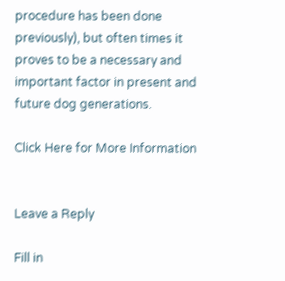procedure has been done previously), but often times it proves to be a necessary and important factor in present and future dog generations.

Click Here for More Information


Leave a Reply

Fill in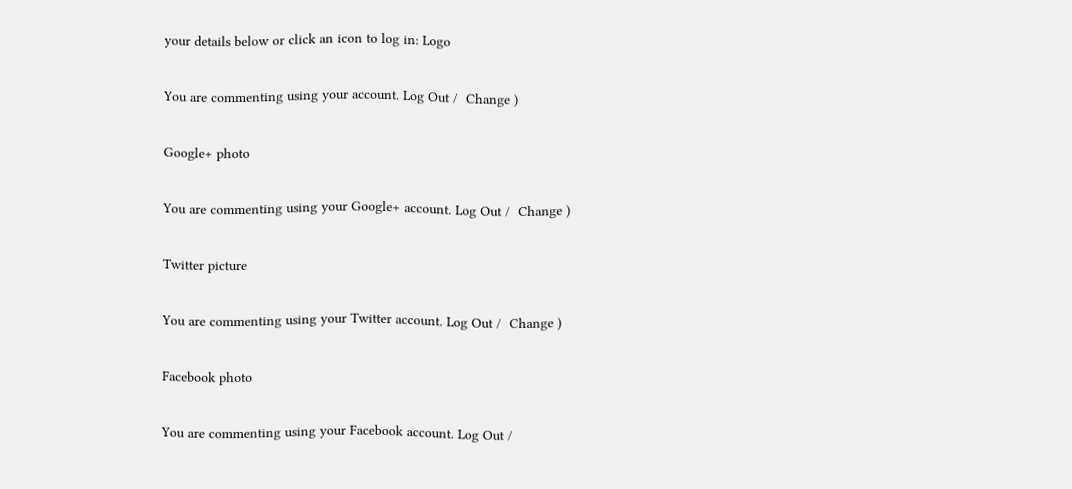your details below or click an icon to log in: Logo

You are commenting using your account. Log Out /  Change )

Google+ photo

You are commenting using your Google+ account. Log Out /  Change )

Twitter picture

You are commenting using your Twitter account. Log Out /  Change )

Facebook photo

You are commenting using your Facebook account. Log Out /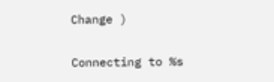Change )


Connecting to %s